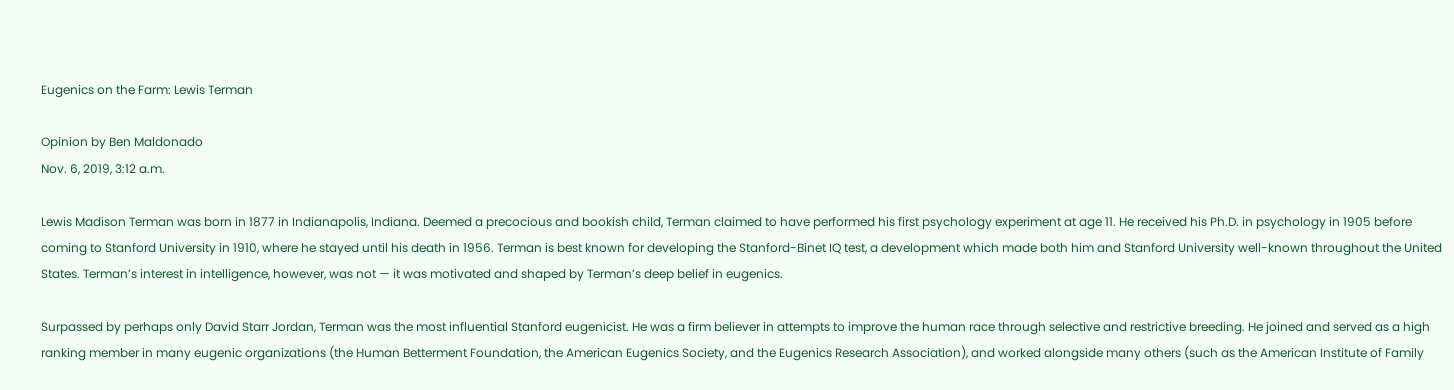Eugenics on the Farm: Lewis Terman

Opinion by Ben Maldonado
Nov. 6, 2019, 3:12 a.m.

Lewis Madison Terman was born in 1877 in Indianapolis, Indiana. Deemed a precocious and bookish child, Terman claimed to have performed his first psychology experiment at age 11. He received his Ph.D. in psychology in 1905 before coming to Stanford University in 1910, where he stayed until his death in 1956. Terman is best known for developing the Stanford-Binet IQ test, a development which made both him and Stanford University well-known throughout the United States. Terman’s interest in intelligence, however, was not — it was motivated and shaped by Terman’s deep belief in eugenics.

Surpassed by perhaps only David Starr Jordan, Terman was the most influential Stanford eugenicist. He was a firm believer in attempts to improve the human race through selective and restrictive breeding. He joined and served as a high ranking member in many eugenic organizations (the Human Betterment Foundation, the American Eugenics Society, and the Eugenics Research Association), and worked alongside many others (such as the American Institute of Family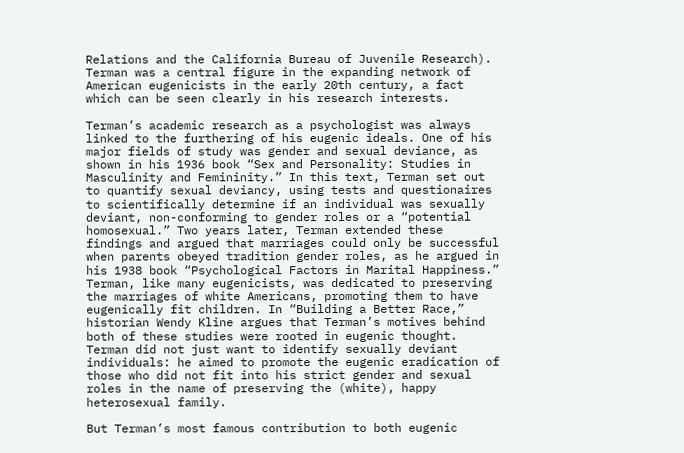Relations and the California Bureau of Juvenile Research). Terman was a central figure in the expanding network of American eugenicists in the early 20th century, a fact which can be seen clearly in his research interests.

Terman’s academic research as a psychologist was always linked to the furthering of his eugenic ideals. One of his major fields of study was gender and sexual deviance, as shown in his 1936 book “Sex and Personality: Studies in Masculinity and Femininity.” In this text, Terman set out to quantify sexual deviancy, using tests and questionaires to scientifically determine if an individual was sexually deviant, non-conforming to gender roles or a “potential homosexual.” Two years later, Terman extended these findings and argued that marriages could only be successful when parents obeyed tradition gender roles, as he argued in his 1938 book “Psychological Factors in Marital Happiness.” Terman, like many eugenicists, was dedicated to preserving the marriages of white Americans, promoting them to have eugenically fit children. In “Building a Better Race,” historian Wendy Kline argues that Terman’s motives behind both of these studies were rooted in eugenic thought. Terman did not just want to identify sexually deviant individuals: he aimed to promote the eugenic eradication of those who did not fit into his strict gender and sexual roles in the name of preserving the (white), happy heterosexual family.

But Terman’s most famous contribution to both eugenic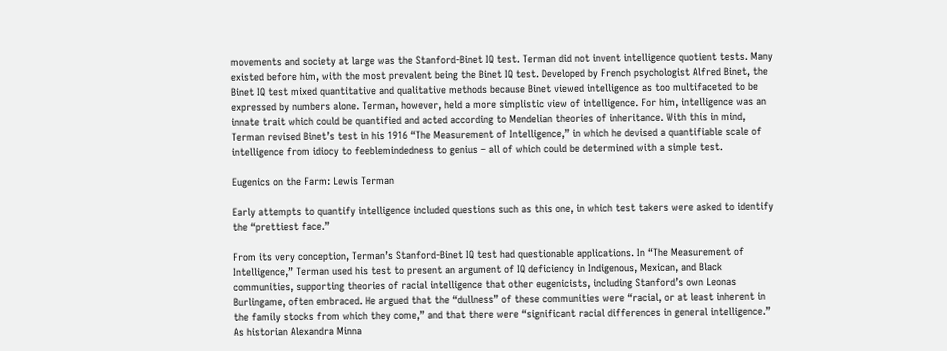movements and society at large was the Stanford-Binet IQ test. Terman did not invent intelligence quotient tests. Many existed before him, with the most prevalent being the Binet IQ test. Developed by French psychologist Alfred Binet, the Binet IQ test mixed quantitative and qualitative methods because Binet viewed intelligence as too multifaceted to be expressed by numbers alone. Terman, however, held a more simplistic view of intelligence. For him, intelligence was an innate trait which could be quantified and acted according to Mendelian theories of inheritance. With this in mind, Terman revised Binet’s test in his 1916 “The Measurement of Intelligence,” in which he devised a quantifiable scale of intelligence from idiocy to feeblemindedness to genius – all of which could be determined with a simple test.

Eugenics on the Farm: Lewis Terman

Early attempts to quantify intelligence included questions such as this one, in which test takers were asked to identify the “prettiest face.”

From its very conception, Terman’s Stanford-Binet IQ test had questionable applications. In “The Measurement of Intelligence,” Terman used his test to present an argument of IQ deficiency in Indigenous, Mexican, and Black communities, supporting theories of racial intelligence that other eugenicists, including Stanford’s own Leonas Burlingame, often embraced. He argued that the “dullness” of these communities were “racial, or at least inherent in the family stocks from which they come,” and that there were “significant racial differences in general intelligence.” As historian Alexandra Minna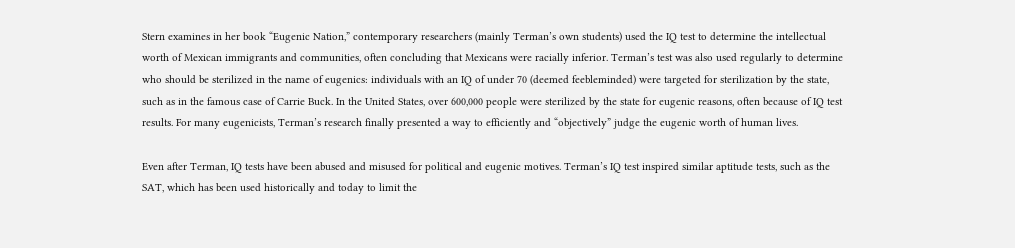Stern examines in her book “Eugenic Nation,” contemporary researchers (mainly Terman’s own students) used the IQ test to determine the intellectual worth of Mexican immigrants and communities, often concluding that Mexicans were racially inferior. Terman’s test was also used regularly to determine who should be sterilized in the name of eugenics: individuals with an IQ of under 70 (deemed feebleminded) were targeted for sterilization by the state, such as in the famous case of Carrie Buck. In the United States, over 600,000 people were sterilized by the state for eugenic reasons, often because of IQ test results. For many eugenicists, Terman’s research finally presented a way to efficiently and “objectively” judge the eugenic worth of human lives.

Even after Terman, IQ tests have been abused and misused for political and eugenic motives. Terman’s IQ test inspired similar aptitude tests, such as the SAT, which has been used historically and today to limit the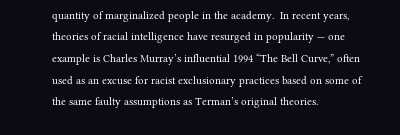quantity of marginalized people in the academy.  In recent years, theories of racial intelligence have resurged in popularity — one example is Charles Murray’s influential 1994 “The Bell Curve,” often used as an excuse for racist exclusionary practices based on some of the same faulty assumptions as Terman’s original theories.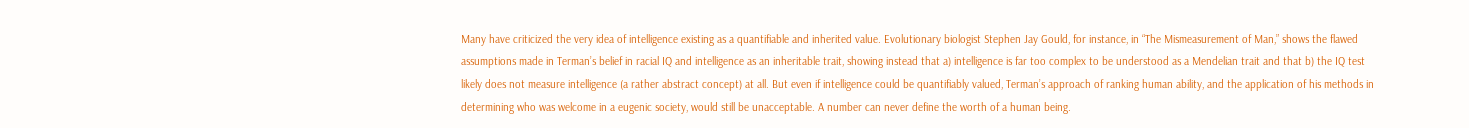Many have criticized the very idea of intelligence existing as a quantifiable and inherited value. Evolutionary biologist Stephen Jay Gould, for instance, in “The Mismeasurement of Man,” shows the flawed assumptions made in Terman’s belief in racial IQ and intelligence as an inheritable trait, showing instead that a) intelligence is far too complex to be understood as a Mendelian trait and that b) the IQ test likely does not measure intelligence (a rather abstract concept) at all. But even if intelligence could be quantifiably valued, Terman’s approach of ranking human ability, and the application of his methods in determining who was welcome in a eugenic society, would still be unacceptable. A number can never define the worth of a human being.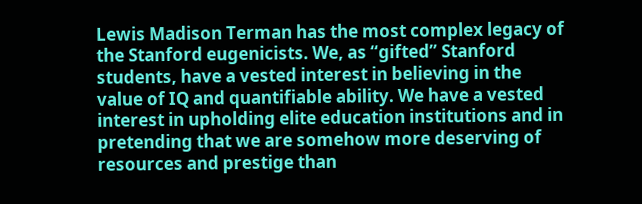Lewis Madison Terman has the most complex legacy of the Stanford eugenicists. We, as “gifted” Stanford students, have a vested interest in believing in the value of IQ and quantifiable ability. We have a vested interest in upholding elite education institutions and in pretending that we are somehow more deserving of resources and prestige than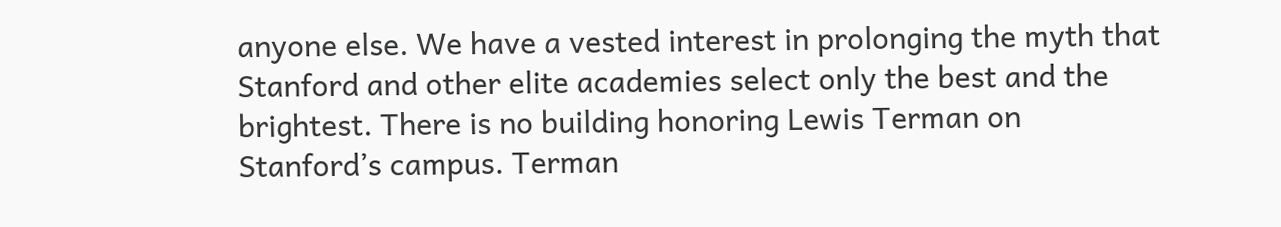anyone else. We have a vested interest in prolonging the myth that Stanford and other elite academies select only the best and the brightest. There is no building honoring Lewis Terman on Stanford’s campus. Terman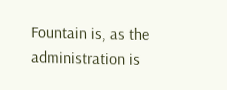Fountain is, as the administration is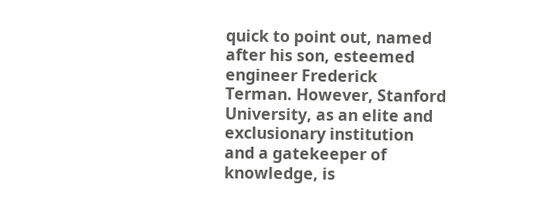quick to point out, named after his son, esteemed engineer Frederick Terman. However, Stanford University, as an elite and exclusionary institution and a gatekeeper of knowledge, is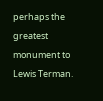perhaps the greatest monument to Lewis Terman.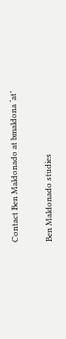Contact Ben Maldonado at bmaldona ‘at’

Ben Maldonado studies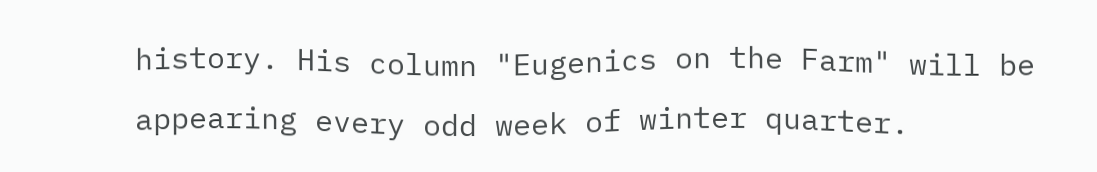history. His column "Eugenics on the Farm" will be appearing every odd week of winter quarter.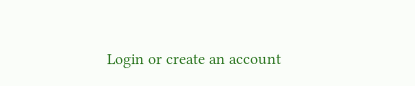Login or create an account